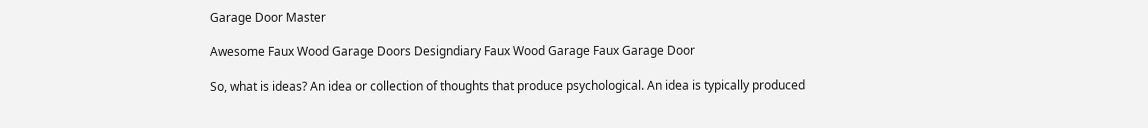Garage Door Master

Awesome Faux Wood Garage Doors Designdiary Faux Wood Garage Faux Garage Door

So, what is ideas? An idea or collection of thoughts that produce psychological. An idea is typically produced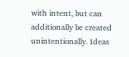with intent, but can additionally be created unintentionally. Ideas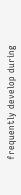frequently develop during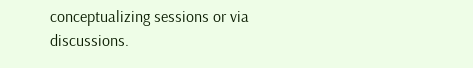conceptualizing sessions or via discussions.